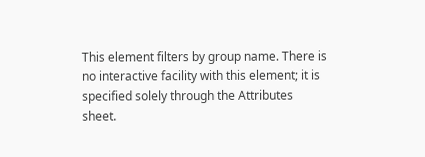This element filters by group name. There is no interactive facility with this element; it is specified solely through the Attributes sheet.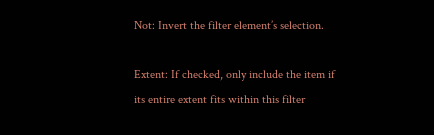Not: Invert the filter element’s selection.

Extent: If checked, only include the item if its entire extent fits within this filter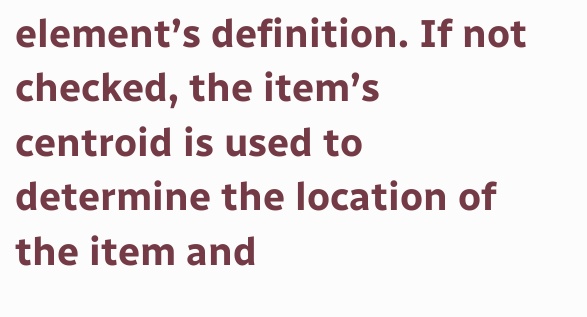element’s definition. If not checked, the item’s centroid is used to determine the location of the item and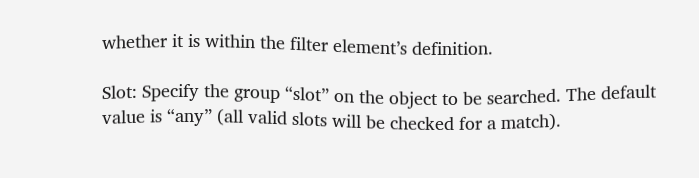whether it is within the filter element’s definition.

Slot: Specify the group “slot” on the object to be searched. The default value is “any” (all valid slots will be checked for a match).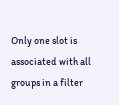Only one slot is associated with all groups in a filter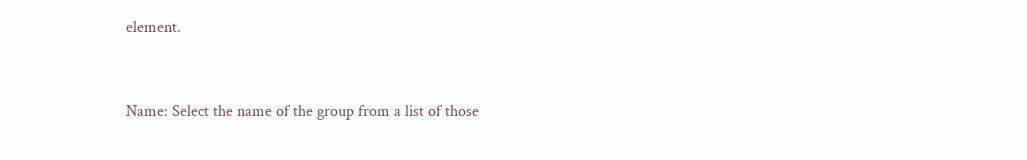element.



Name: Select the name of the group from a list of those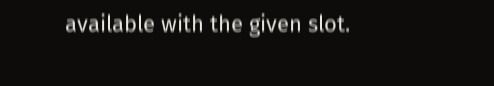available with the given slot.